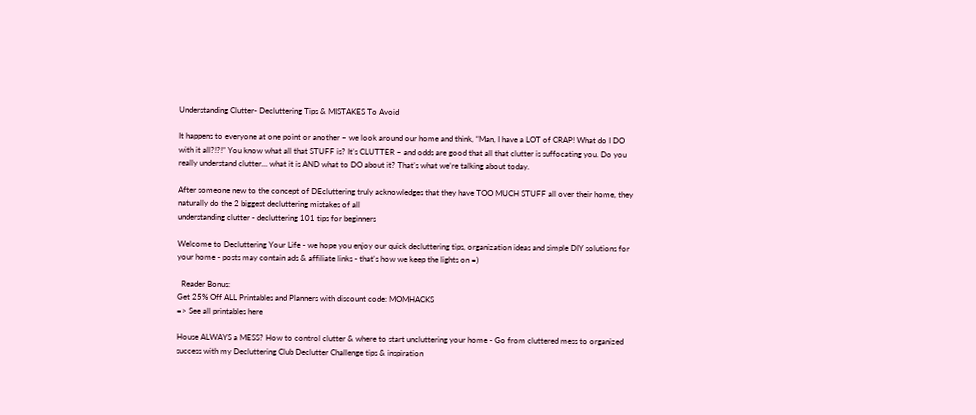Understanding Clutter- Decluttering Tips & MISTAKES To Avoid

It happens to everyone at one point or another – we look around our home and think, “Man, I have a LOT of CRAP! What do I DO with it all?!?!” You know what all that STUFF is? It’s CLUTTER – and odds are good that all that clutter is suffocating you. Do you really understand clutter… what it is AND what to DO about it? That’s what we’re talking about today.

After someone new to the concept of DEcluttering truly acknowledges that they have TOO MUCH STUFF all over their home, they naturally do the 2 biggest decluttering mistakes of all
understanding clutter - decluttering 101 tips for beginners

Welcome to Decluttering Your Life - we hope you enjoy our quick decluttering tips, organization ideas and simple DIY solutions for your home - posts may contain ads & affiliate links - that's how we keep the lights on =)

  Reader Bonus:
Get 25% Off ALL Printables and Planners with discount code: MOMHACKS
=> See all printables here

House ALWAYS a MESS? How to control clutter & where to start uncluttering your home - Go from cluttered mess to organized success with my Decluttering Club Declutter Challenge tips & inspiration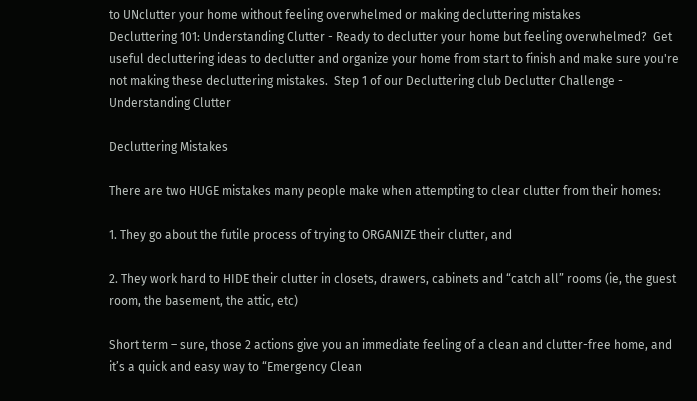to UNclutter your home without feeling overwhelmed or making decluttering mistakes
Decluttering 101: Understanding Clutter - Ready to declutter your home but feeling overwhelmed?  Get useful decluttering ideas to declutter and organize your home from start to finish and make sure you're not making these decluttering mistakes.  Step 1 of our Decluttering club Declutter Challenge - Understanding Clutter

Decluttering Mistakes

There are two HUGE mistakes many people make when attempting to clear clutter from their homes:

1. They go about the futile process of trying to ORGANIZE their clutter, and

2. They work hard to HIDE their clutter in closets, drawers, cabinets and “catch all” rooms (ie, the guest room, the basement, the attic, etc)

Short term – sure, those 2 actions give you an immediate feeling of a clean and clutter-free home, and it’s a quick and easy way to “Emergency Clean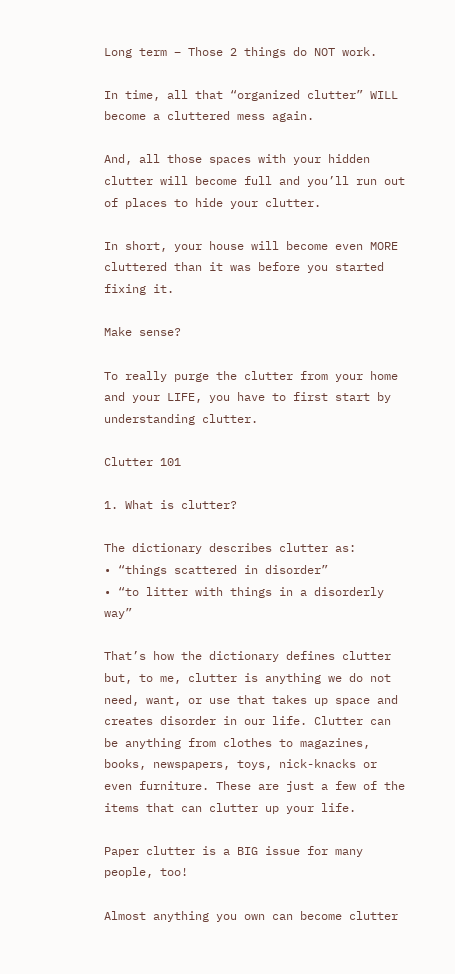Long term – Those 2 things do NOT work.

In time, all that “organized clutter” WILL become a cluttered mess again.

And, all those spaces with your hidden clutter will become full and you’ll run out of places to hide your clutter.

In short, your house will become even MORE cluttered than it was before you started fixing it.

Make sense?

To really purge the clutter from your home and your LIFE, you have to first start by understanding clutter.

Clutter 101

1. What is clutter?

The dictionary describes clutter as:
• “things scattered in disorder”
• “to litter with things in a disorderly way”

That’s how the dictionary defines clutter but, to me, clutter is anything we do not need, want, or use that takes up space and creates disorder in our life. Clutter can be anything from clothes to magazines, books, newspapers, toys, nick-knacks or even furniture. These are just a few of the items that can clutter up your life.

Paper clutter is a BIG issue for many people, too!

Almost anything you own can become clutter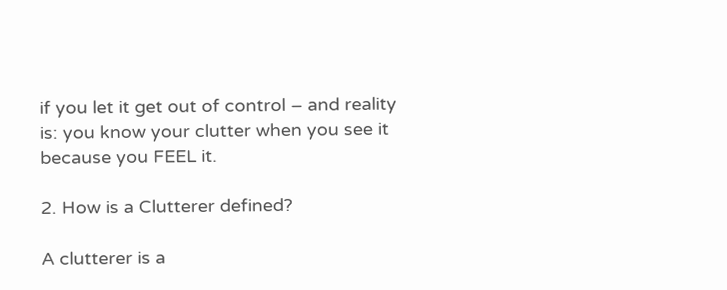if you let it get out of control – and reality is: you know your clutter when you see it because you FEEL it.

2. How is a Clutterer defined?

A clutterer is a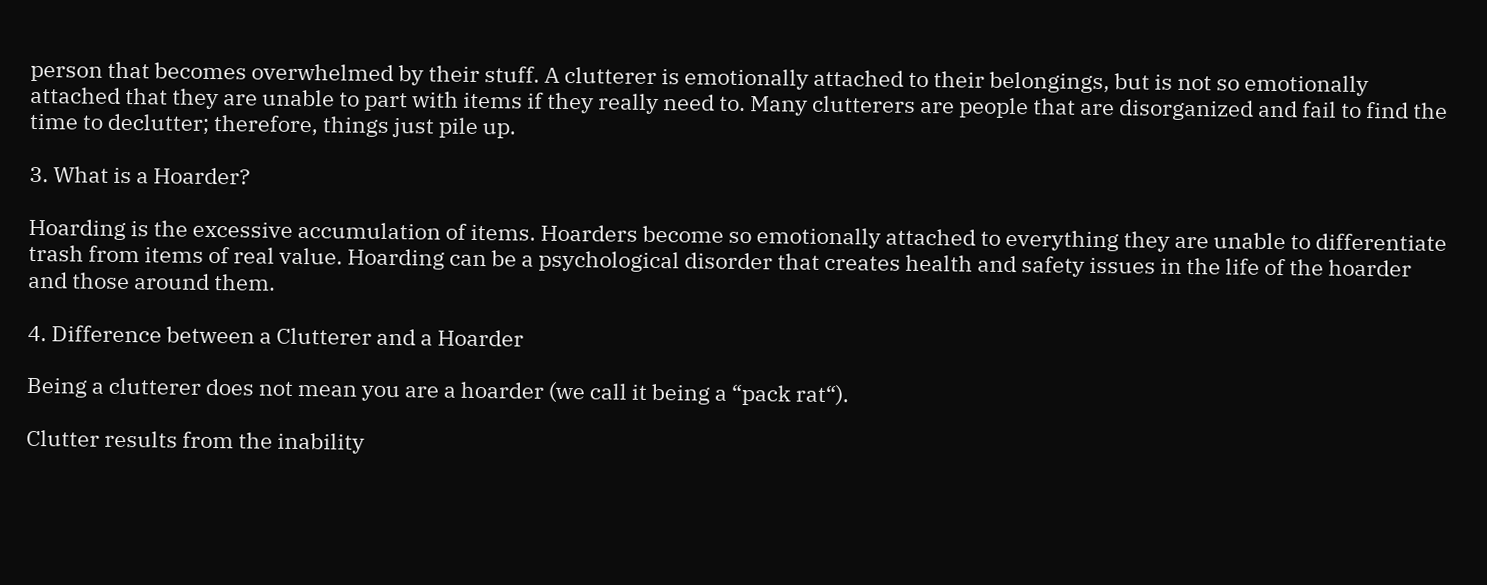person that becomes overwhelmed by their stuff. A clutterer is emotionally attached to their belongings, but is not so emotionally attached that they are unable to part with items if they really need to. Many clutterers are people that are disorganized and fail to find the time to declutter; therefore, things just pile up.

3. What is a Hoarder?

Hoarding is the excessive accumulation of items. Hoarders become so emotionally attached to everything they are unable to differentiate trash from items of real value. Hoarding can be a psychological disorder that creates health and safety issues in the life of the hoarder and those around them.

4. Difference between a Clutterer and a Hoarder

Being a clutterer does not mean you are a hoarder (we call it being a “pack rat“).

Clutter results from the inability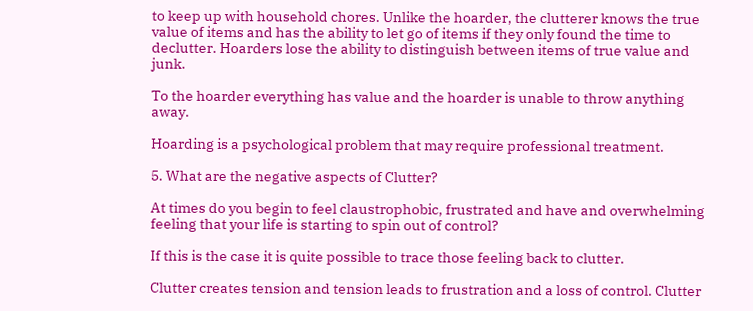to keep up with household chores. Unlike the hoarder, the clutterer knows the true value of items and has the ability to let go of items if they only found the time to declutter. Hoarders lose the ability to distinguish between items of true value and junk.

To the hoarder everything has value and the hoarder is unable to throw anything away.

Hoarding is a psychological problem that may require professional treatment.

5. What are the negative aspects of Clutter?

At times do you begin to feel claustrophobic, frustrated and have and overwhelming feeling that your life is starting to spin out of control?

If this is the case it is quite possible to trace those feeling back to clutter.

Clutter creates tension and tension leads to frustration and a loss of control. Clutter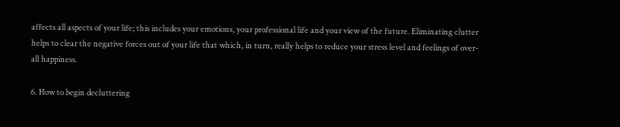affects all aspects of your life; this includes your emotions, your professional life and your view of the future. Eliminating clutter helps to clear the negative forces out of your life that which, in turn, really helps to reduce your stress level and feelings of over-all happiness.

6. How to begin decluttering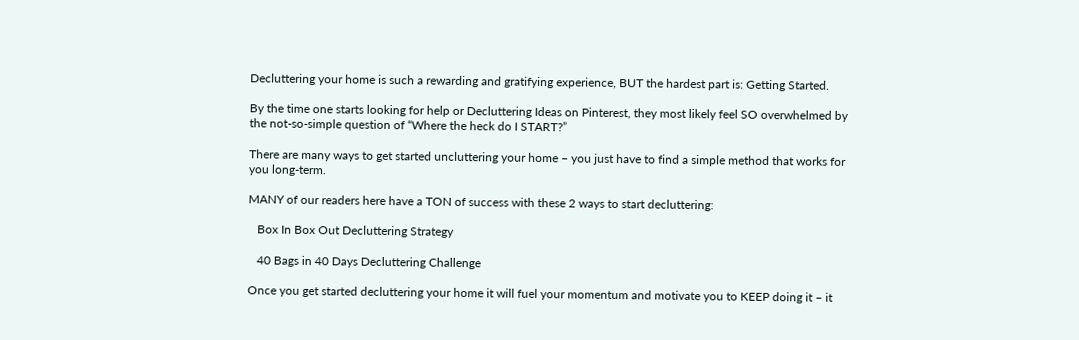Decluttering your home is such a rewarding and gratifying experience, BUT the hardest part is: Getting Started.

By the time one starts looking for help or Decluttering Ideas on Pinterest, they most likely feel SO overwhelmed by the not-so-simple question of “Where the heck do I START?”

There are many ways to get started uncluttering your home – you just have to find a simple method that works for you long-term.

MANY of our readers here have a TON of success with these 2 ways to start decluttering:

   Box In Box Out Decluttering Strategy

   40 Bags in 40 Days Decluttering Challenge

Once you get started decluttering your home it will fuel your momentum and motivate you to KEEP doing it – it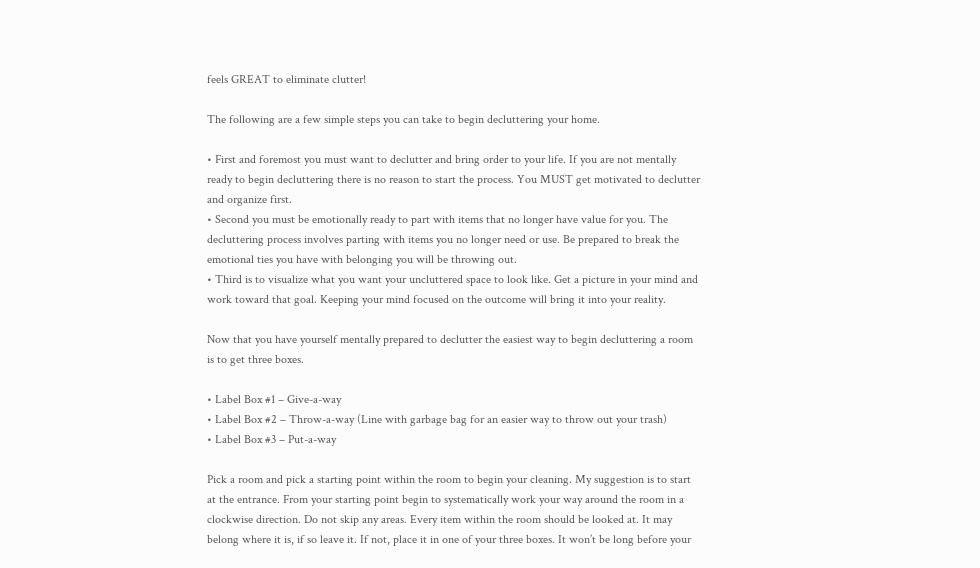feels GREAT to eliminate clutter!

The following are a few simple steps you can take to begin decluttering your home.

• First and foremost you must want to declutter and bring order to your life. If you are not mentally ready to begin decluttering there is no reason to start the process. You MUST get motivated to declutter and organize first.
• Second you must be emotionally ready to part with items that no longer have value for you. The decluttering process involves parting with items you no longer need or use. Be prepared to break the emotional ties you have with belonging you will be throwing out.
• Third is to visualize what you want your uncluttered space to look like. Get a picture in your mind and work toward that goal. Keeping your mind focused on the outcome will bring it into your reality.

Now that you have yourself mentally prepared to declutter the easiest way to begin decluttering a room is to get three boxes.

• Label Box #1 – Give-a-way
• Label Box #2 – Throw-a-way (Line with garbage bag for an easier way to throw out your trash)
• Label Box #3 – Put-a-way

Pick a room and pick a starting point within the room to begin your cleaning. My suggestion is to start at the entrance. From your starting point begin to systematically work your way around the room in a clockwise direction. Do not skip any areas. Every item within the room should be looked at. It may belong where it is, if so leave it. If not, place it in one of your three boxes. It won’t be long before your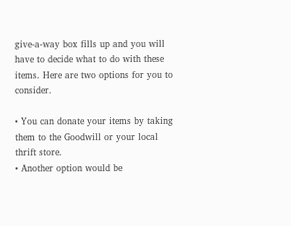give-a-way box fills up and you will have to decide what to do with these items. Here are two options for you to consider.

• You can donate your items by taking them to the Goodwill or your local thrift store.
• Another option would be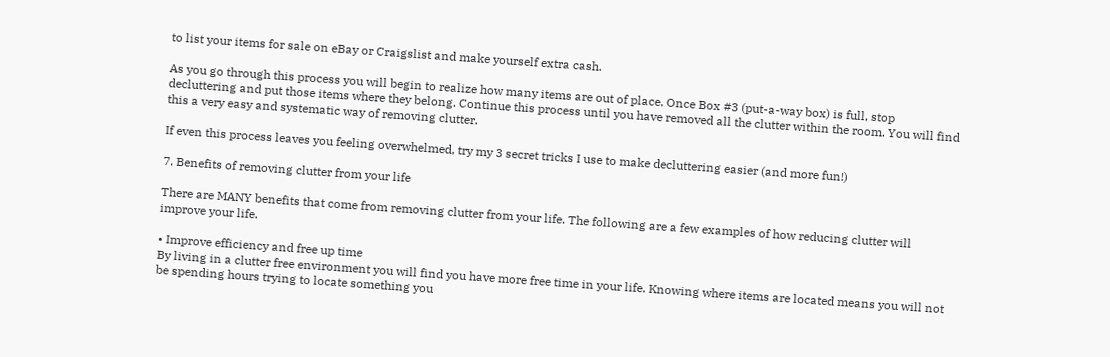to list your items for sale on eBay or Craigslist and make yourself extra cash.

As you go through this process you will begin to realize how many items are out of place. Once Box #3 (put-a-way box) is full, stop decluttering and put those items where they belong. Continue this process until you have removed all the clutter within the room. You will find this a very easy and systematic way of removing clutter.

If even this process leaves you feeling overwhelmed, try my 3 secret tricks I use to make decluttering easier (and more fun!)

7. Benefits of removing clutter from your life

There are MANY benefits that come from removing clutter from your life. The following are a few examples of how reducing clutter will improve your life.

• Improve efficiency and free up time
By living in a clutter free environment you will find you have more free time in your life. Knowing where items are located means you will not be spending hours trying to locate something you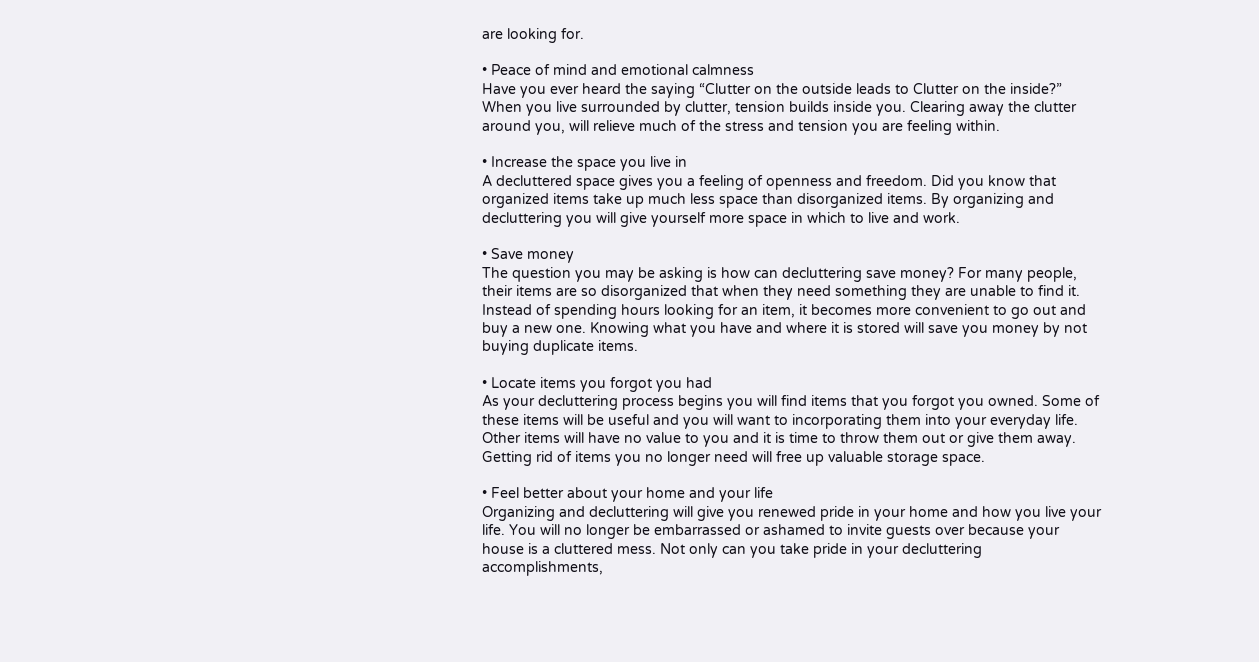are looking for.

• Peace of mind and emotional calmness
Have you ever heard the saying “Clutter on the outside leads to Clutter on the inside?” When you live surrounded by clutter, tension builds inside you. Clearing away the clutter around you, will relieve much of the stress and tension you are feeling within.

• Increase the space you live in
A decluttered space gives you a feeling of openness and freedom. Did you know that organized items take up much less space than disorganized items. By organizing and decluttering you will give yourself more space in which to live and work.

• Save money
The question you may be asking is how can decluttering save money? For many people, their items are so disorganized that when they need something they are unable to find it. Instead of spending hours looking for an item, it becomes more convenient to go out and buy a new one. Knowing what you have and where it is stored will save you money by not buying duplicate items.

• Locate items you forgot you had
As your decluttering process begins you will find items that you forgot you owned. Some of these items will be useful and you will want to incorporating them into your everyday life. Other items will have no value to you and it is time to throw them out or give them away. Getting rid of items you no longer need will free up valuable storage space.

• Feel better about your home and your life
Organizing and decluttering will give you renewed pride in your home and how you live your life. You will no longer be embarrassed or ashamed to invite guests over because your house is a cluttered mess. Not only can you take pride in your decluttering accomplishments,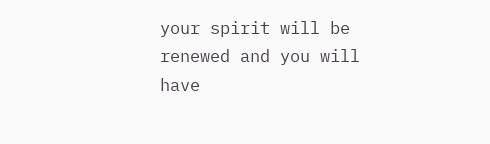your spirit will be renewed and you will have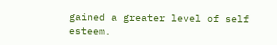gained a greater level of self esteem.